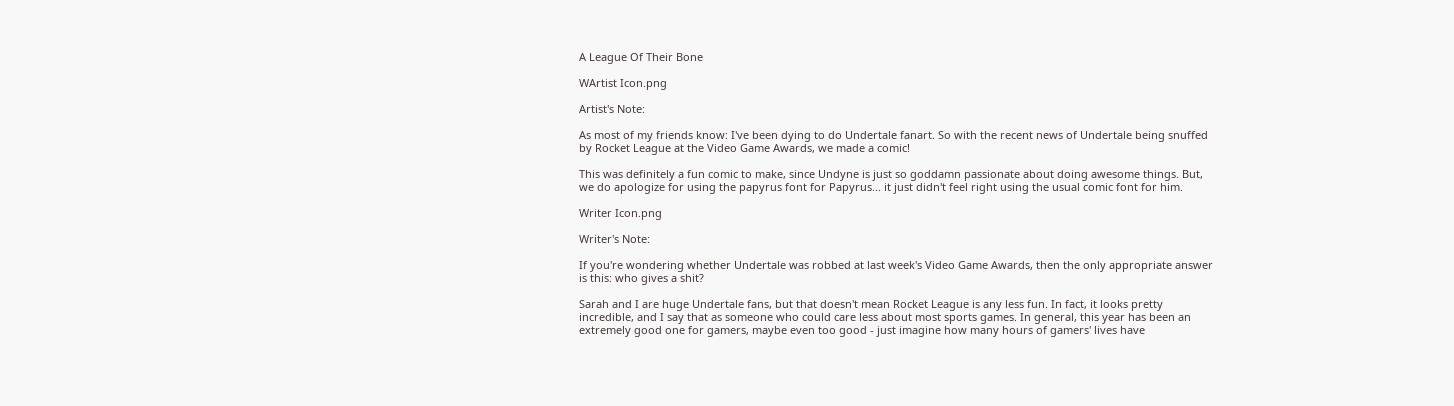A League Of Their Bone

WArtist Icon.png

Artist's Note:

As most of my friends know: I've been dying to do Undertale fanart. So with the recent news of Undertale being snuffed by Rocket League at the Video Game Awards, we made a comic!

This was definitely a fun comic to make, since Undyne is just so goddamn passionate about doing awesome things. But, we do apologize for using the papyrus font for Papyrus... it just didn't feel right using the usual comic font for him.

Writer Icon.png

Writer's Note:

If you're wondering whether Undertale was robbed at last week's Video Game Awards, then the only appropriate answer is this: who gives a shit?

Sarah and I are huge Undertale fans, but that doesn't mean Rocket League is any less fun. In fact, it looks pretty incredible, and I say that as someone who could care less about most sports games. In general, this year has been an extremely good one for gamers, maybe even too good - just imagine how many hours of gamers' lives have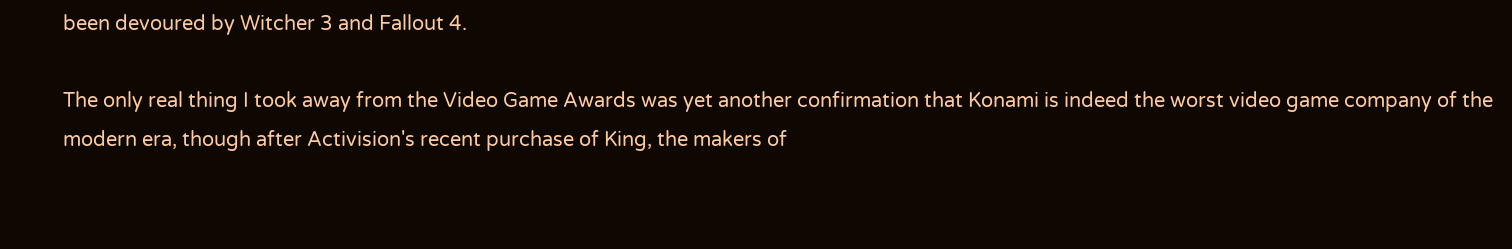been devoured by Witcher 3 and Fallout 4.

The only real thing I took away from the Video Game Awards was yet another confirmation that Konami is indeed the worst video game company of the modern era, though after Activision's recent purchase of King, the makers of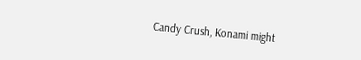Candy Crush, Konami might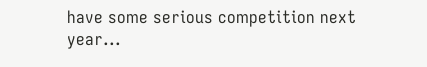have some serious competition next year...